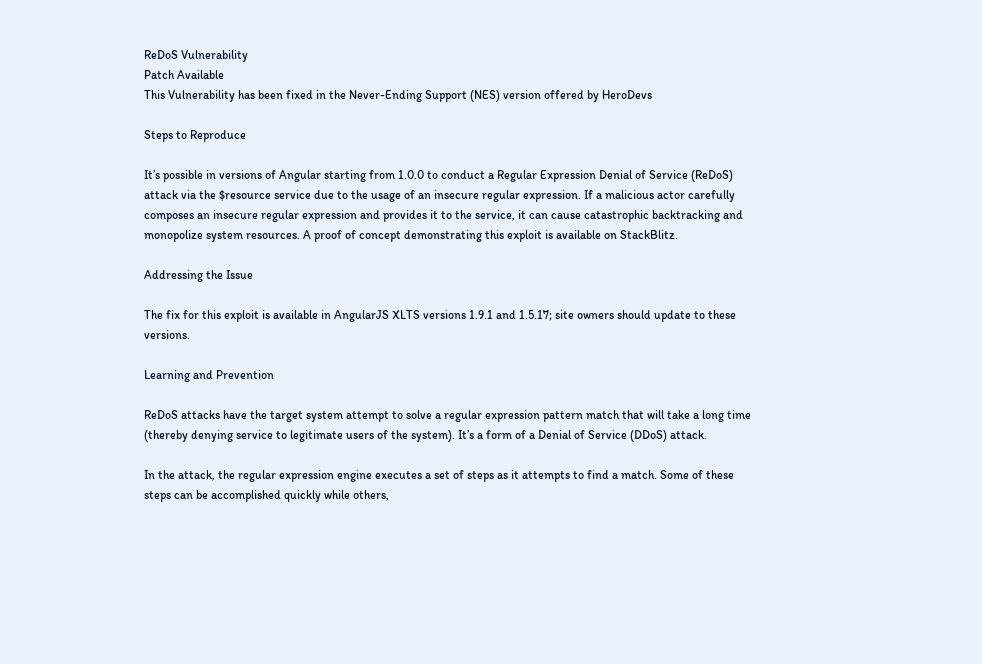ReDoS Vulnerability
Patch Available
This Vulnerability has been fixed in the Never-Ending Support (NES) version offered by HeroDevs

Steps to Reproduce

It’s possible in versions of Angular starting from 1.0.0 to conduct a Regular Expression Denial of Service (ReDoS) attack via the $resource service due to the usage of an insecure regular expression. If a malicious actor carefully composes an insecure regular expression and provides it to the service, it can cause catastrophic backtracking and monopolize system resources. A proof of concept demonstrating this exploit is available on StackBlitz.

Addressing the Issue

The fix for this exploit is available in AngularJS XLTS versions 1.9.1 and 1.5.17; site owners should update to these versions.

Learning and Prevention

ReDoS attacks have the target system attempt to solve a regular expression pattern match that will take a long time (thereby denying service to legitimate users of the system). It’s a form of a Denial of Service (DDoS) attack.

In the attack, the regular expression engine executes a set of steps as it attempts to find a match. Some of these steps can be accomplished quickly while others,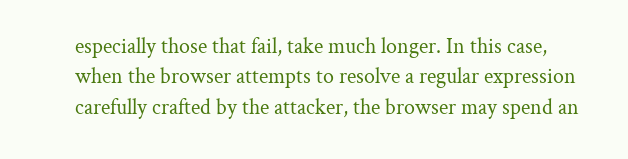especially those that fail, take much longer. In this case, when the browser attempts to resolve a regular expression carefully crafted by the attacker, the browser may spend an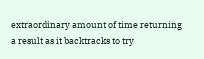extraordinary amount of time returning a result as it backtracks to try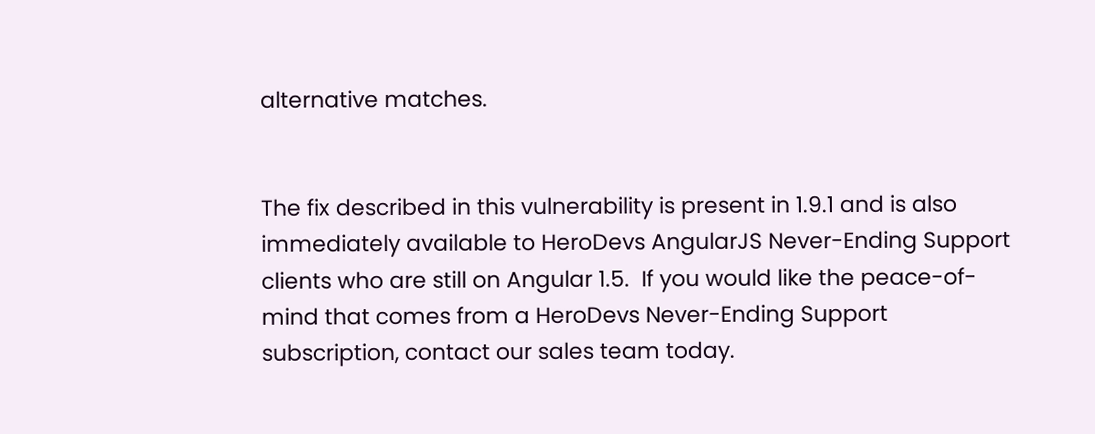alternative matches.


The fix described in this vulnerability is present in 1.9.1 and is also immediately available to HeroDevs AngularJS Never-Ending Support clients who are still on Angular 1.5.  If you would like the peace-of-mind that comes from a HeroDevs Never-Ending Support subscription, contact our sales team today.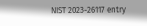NIST 2023-26117 entry